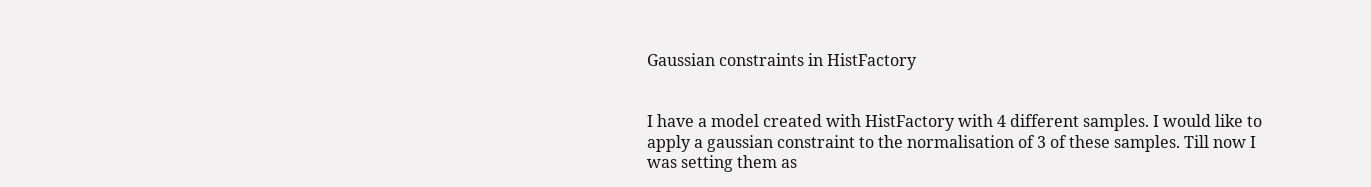Gaussian constraints in HistFactory


I have a model created with HistFactory with 4 different samples. I would like to apply a gaussian constraint to the normalisation of 3 of these samples. Till now I was setting them as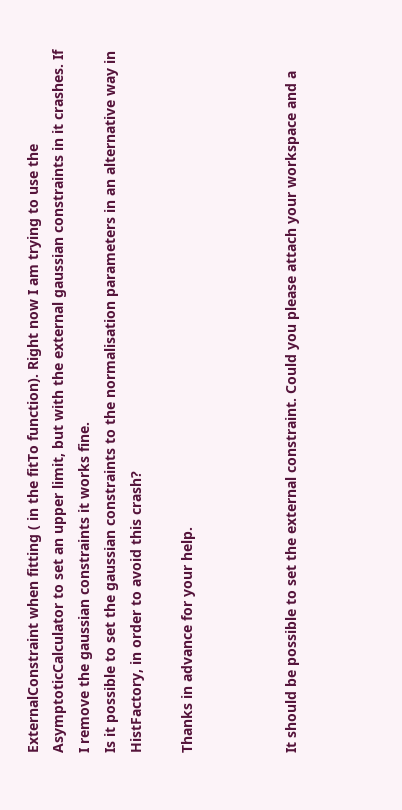ExternalConstraint when fitting ( in the fitTo function). Right now I am trying to use the AsymptoticCalculator to set an upper limit, but with the external gaussian constraints in it crashes. If I remove the gaussian constraints it works fine.
Is it possible to set the gaussian constraints to the normalisation parameters in an alternative way in HistFactory, in order to avoid this crash?

Thanks in advance for your help.



It should be possible to set the external constraint. Could you please attach your workspace and a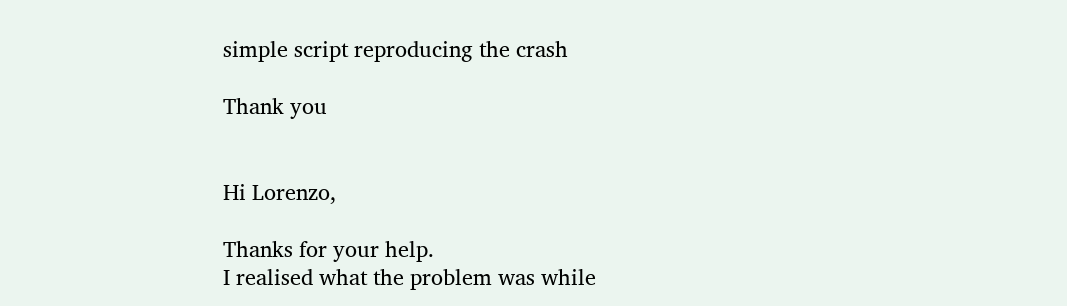simple script reproducing the crash

Thank you


Hi Lorenzo,

Thanks for your help.
I realised what the problem was while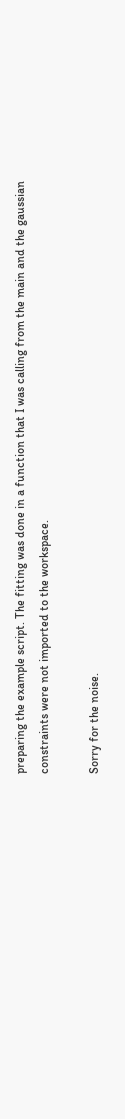preparing the example script. The fitting was done in a function that I was calling from the main and the gaussian constraints were not imported to the workspace.

Sorry for the noise.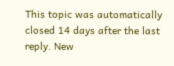This topic was automatically closed 14 days after the last reply. New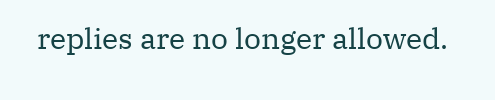replies are no longer allowed.